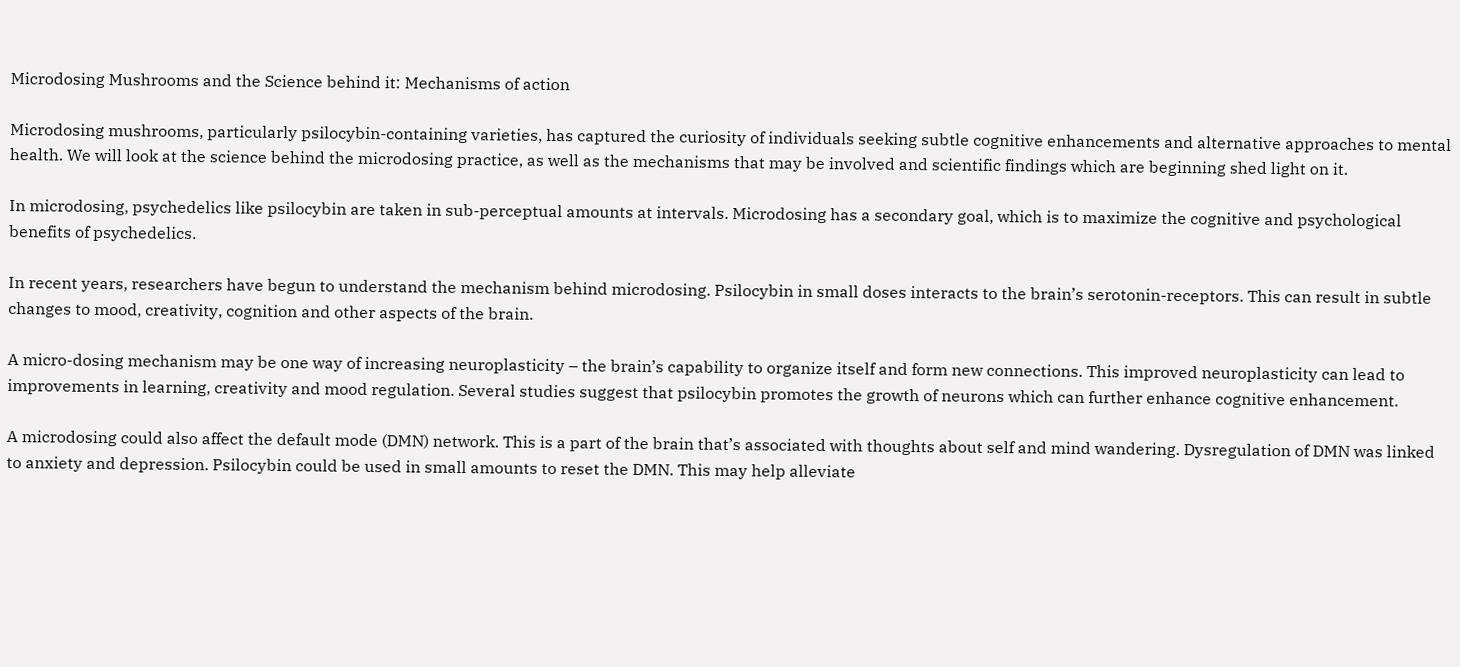Microdosing Mushrooms and the Science behind it: Mechanisms of action

Microdosing mushrooms, particularly psilocybin-containing varieties, has captured the curiosity of individuals seeking subtle cognitive enhancements and alternative approaches to mental health. We will look at the science behind the microdosing practice, as well as the mechanisms that may be involved and scientific findings which are beginning shed light on it.

In microdosing, psychedelics like psilocybin are taken in sub-perceptual amounts at intervals. Microdosing has a secondary goal, which is to maximize the cognitive and psychological benefits of psychedelics.

In recent years, researchers have begun to understand the mechanism behind microdosing. Psilocybin in small doses interacts to the brain’s serotonin-receptors. This can result in subtle changes to mood, creativity, cognition and other aspects of the brain.

A micro-dosing mechanism may be one way of increasing neuroplasticity – the brain’s capability to organize itself and form new connections. This improved neuroplasticity can lead to improvements in learning, creativity and mood regulation. Several studies suggest that psilocybin promotes the growth of neurons which can further enhance cognitive enhancement.

A microdosing could also affect the default mode (DMN) network. This is a part of the brain that’s associated with thoughts about self and mind wandering. Dysregulation of DMN was linked to anxiety and depression. Psilocybin could be used in small amounts to reset the DMN. This may help alleviate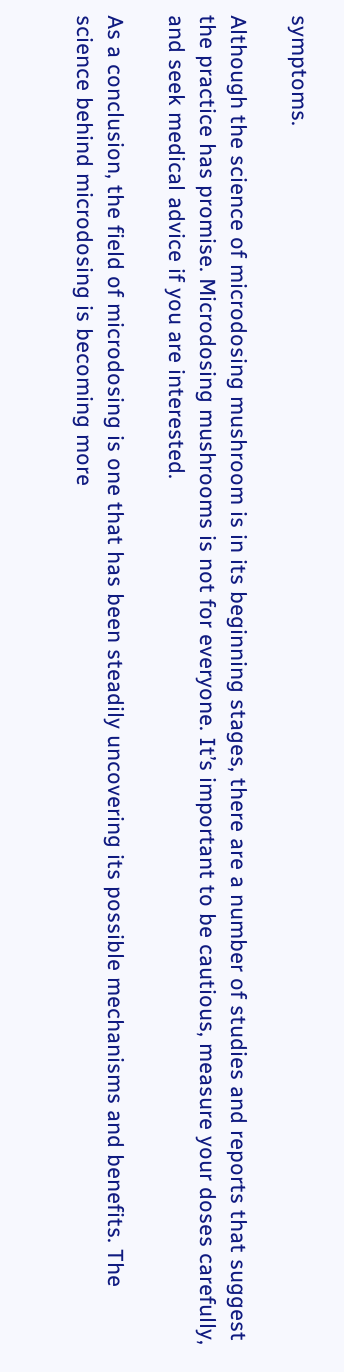symptoms.

Although the science of microdosing mushroom is in its beginning stages, there are a number of studies and reports that suggest the practice has promise. Microdosing mushrooms is not for everyone. It’s important to be cautious, measure your doses carefully, and seek medical advice if you are interested.

As a conclusion, the field of microdosing is one that has been steadily uncovering its possible mechanisms and benefits. The science behind microdosing is becoming more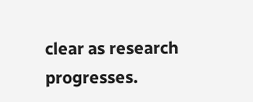clear as research progresses.